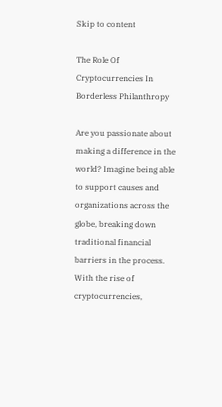Skip to content

The Role Of Cryptocurrencies In Borderless Philanthropy

Are you passionate about making a difference in the world? Imagine being able to support causes and organizations across the globe, breaking down traditional financial barriers in the process. With the rise of cryptocurrencies,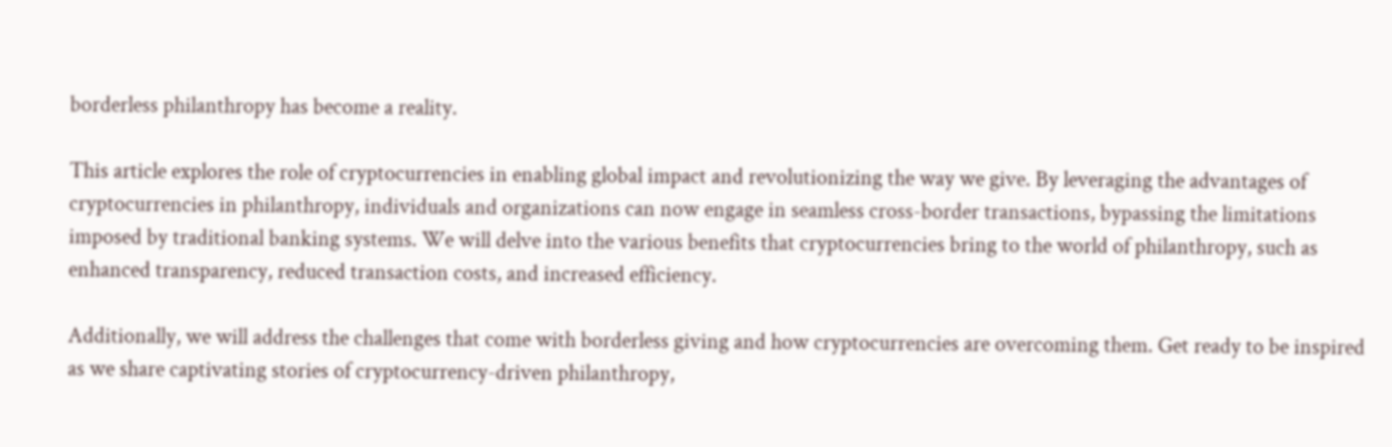borderless philanthropy has become a reality.

This article explores the role of cryptocurrencies in enabling global impact and revolutionizing the way we give. By leveraging the advantages of cryptocurrencies in philanthropy, individuals and organizations can now engage in seamless cross-border transactions, bypassing the limitations imposed by traditional banking systems. We will delve into the various benefits that cryptocurrencies bring to the world of philanthropy, such as enhanced transparency, reduced transaction costs, and increased efficiency.

Additionally, we will address the challenges that come with borderless giving and how cryptocurrencies are overcoming them. Get ready to be inspired as we share captivating stories of cryptocurrency-driven philanthropy,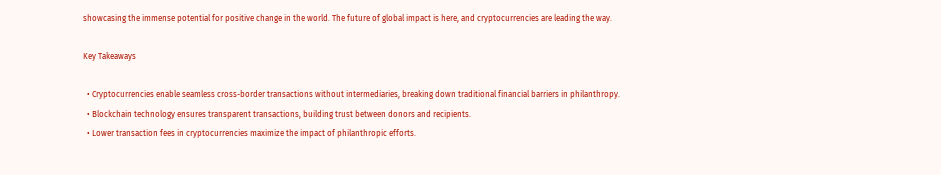showcasing the immense potential for positive change in the world. The future of global impact is here, and cryptocurrencies are leading the way.

Key Takeaways

  • Cryptocurrencies enable seamless cross-border transactions without intermediaries, breaking down traditional financial barriers in philanthropy.
  • Blockchain technology ensures transparent transactions, building trust between donors and recipients.
  • Lower transaction fees in cryptocurrencies maximize the impact of philanthropic efforts.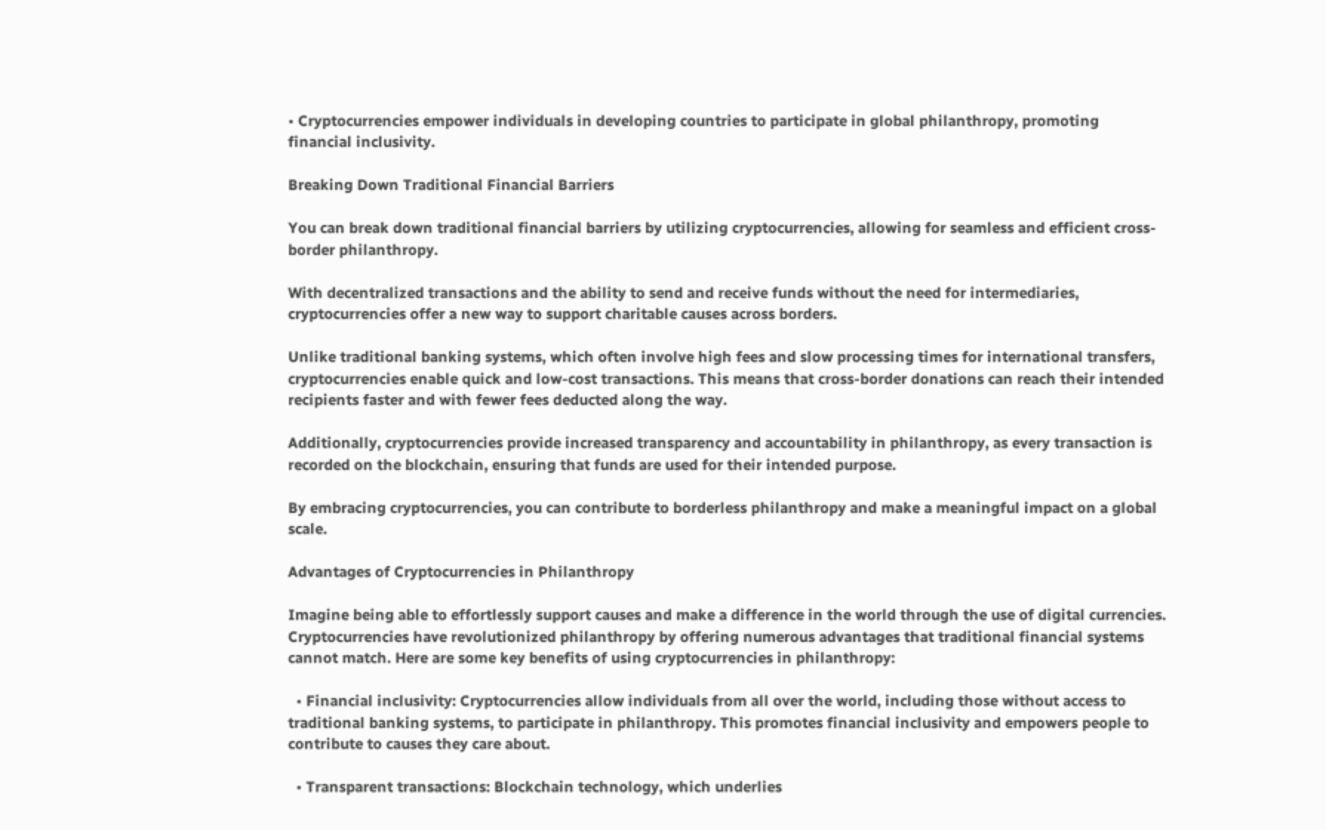• Cryptocurrencies empower individuals in developing countries to participate in global philanthropy, promoting financial inclusivity.

Breaking Down Traditional Financial Barriers

You can break down traditional financial barriers by utilizing cryptocurrencies, allowing for seamless and efficient cross-border philanthropy.

With decentralized transactions and the ability to send and receive funds without the need for intermediaries, cryptocurrencies offer a new way to support charitable causes across borders.

Unlike traditional banking systems, which often involve high fees and slow processing times for international transfers, cryptocurrencies enable quick and low-cost transactions. This means that cross-border donations can reach their intended recipients faster and with fewer fees deducted along the way.

Additionally, cryptocurrencies provide increased transparency and accountability in philanthropy, as every transaction is recorded on the blockchain, ensuring that funds are used for their intended purpose.

By embracing cryptocurrencies, you can contribute to borderless philanthropy and make a meaningful impact on a global scale.

Advantages of Cryptocurrencies in Philanthropy

Imagine being able to effortlessly support causes and make a difference in the world through the use of digital currencies. Cryptocurrencies have revolutionized philanthropy by offering numerous advantages that traditional financial systems cannot match. Here are some key benefits of using cryptocurrencies in philanthropy:

  • Financial inclusivity: Cryptocurrencies allow individuals from all over the world, including those without access to traditional banking systems, to participate in philanthropy. This promotes financial inclusivity and empowers people to contribute to causes they care about.

  • Transparent transactions: Blockchain technology, which underlies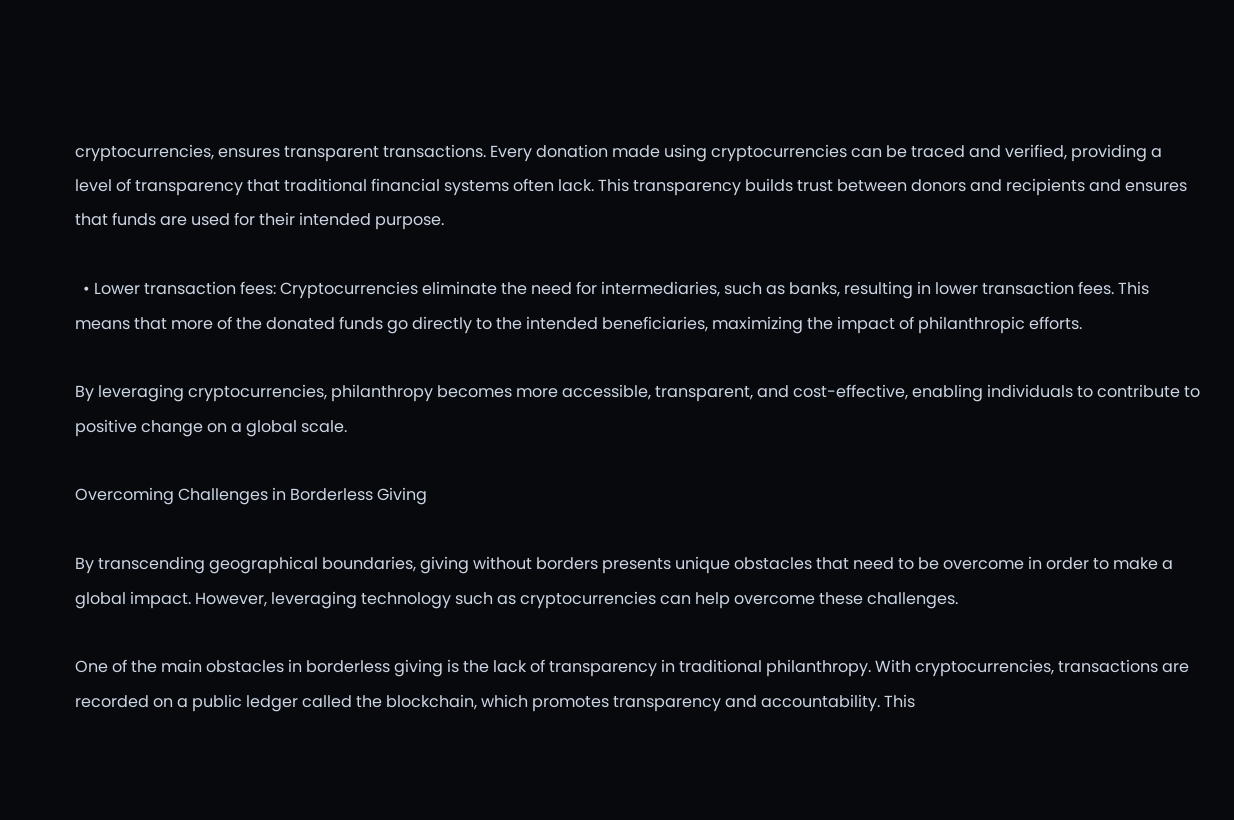cryptocurrencies, ensures transparent transactions. Every donation made using cryptocurrencies can be traced and verified, providing a level of transparency that traditional financial systems often lack. This transparency builds trust between donors and recipients and ensures that funds are used for their intended purpose.

  • Lower transaction fees: Cryptocurrencies eliminate the need for intermediaries, such as banks, resulting in lower transaction fees. This means that more of the donated funds go directly to the intended beneficiaries, maximizing the impact of philanthropic efforts.

By leveraging cryptocurrencies, philanthropy becomes more accessible, transparent, and cost-effective, enabling individuals to contribute to positive change on a global scale.

Overcoming Challenges in Borderless Giving

By transcending geographical boundaries, giving without borders presents unique obstacles that need to be overcome in order to make a global impact. However, leveraging technology such as cryptocurrencies can help overcome these challenges.

One of the main obstacles in borderless giving is the lack of transparency in traditional philanthropy. With cryptocurrencies, transactions are recorded on a public ledger called the blockchain, which promotes transparency and accountability. This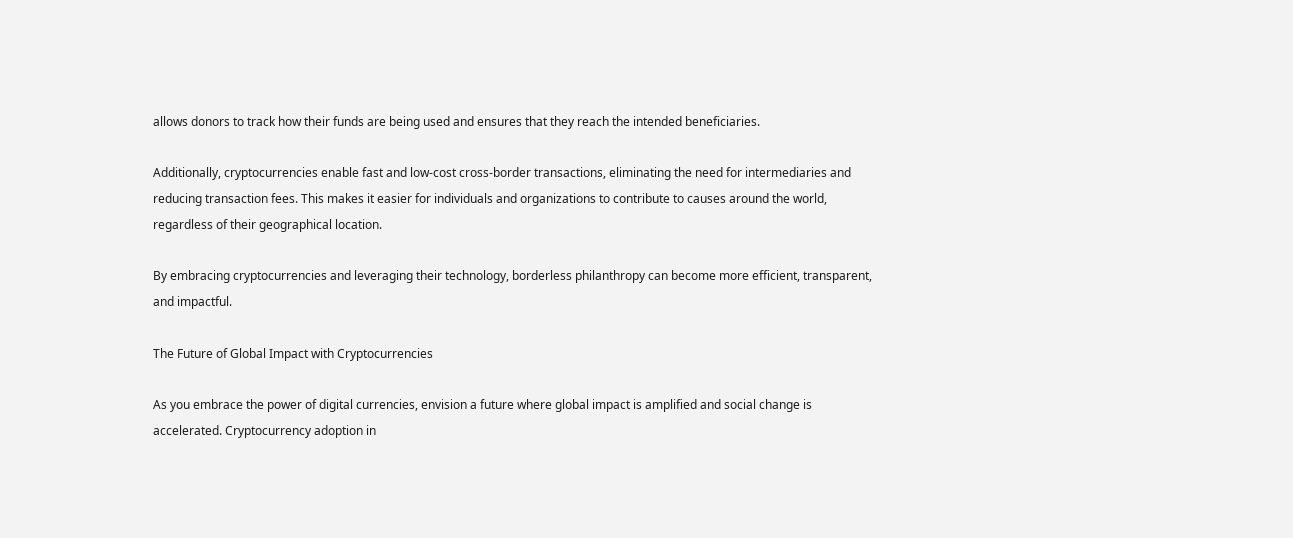allows donors to track how their funds are being used and ensures that they reach the intended beneficiaries.

Additionally, cryptocurrencies enable fast and low-cost cross-border transactions, eliminating the need for intermediaries and reducing transaction fees. This makes it easier for individuals and organizations to contribute to causes around the world, regardless of their geographical location.

By embracing cryptocurrencies and leveraging their technology, borderless philanthropy can become more efficient, transparent, and impactful.

The Future of Global Impact with Cryptocurrencies

As you embrace the power of digital currencies, envision a future where global impact is amplified and social change is accelerated. Cryptocurrency adoption in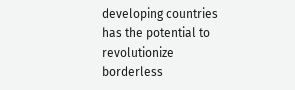developing countries has the potential to revolutionize borderless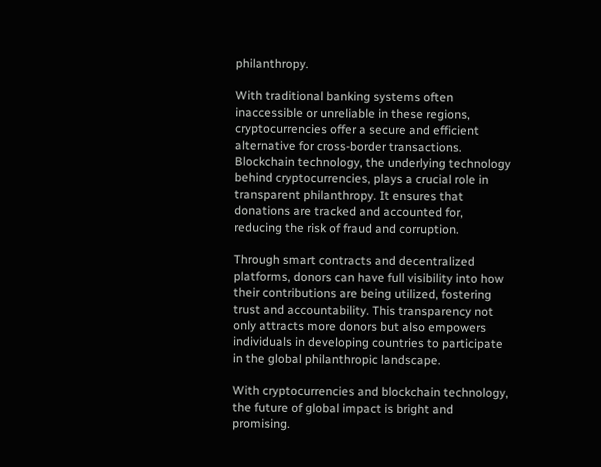philanthropy.

With traditional banking systems often inaccessible or unreliable in these regions, cryptocurrencies offer a secure and efficient alternative for cross-border transactions. Blockchain technology, the underlying technology behind cryptocurrencies, plays a crucial role in transparent philanthropy. It ensures that donations are tracked and accounted for, reducing the risk of fraud and corruption.

Through smart contracts and decentralized platforms, donors can have full visibility into how their contributions are being utilized, fostering trust and accountability. This transparency not only attracts more donors but also empowers individuals in developing countries to participate in the global philanthropic landscape.

With cryptocurrencies and blockchain technology, the future of global impact is bright and promising.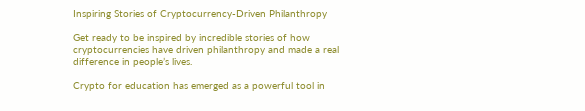Inspiring Stories of Cryptocurrency-Driven Philanthropy

Get ready to be inspired by incredible stories of how cryptocurrencies have driven philanthropy and made a real difference in people’s lives.

Crypto for education has emerged as a powerful tool in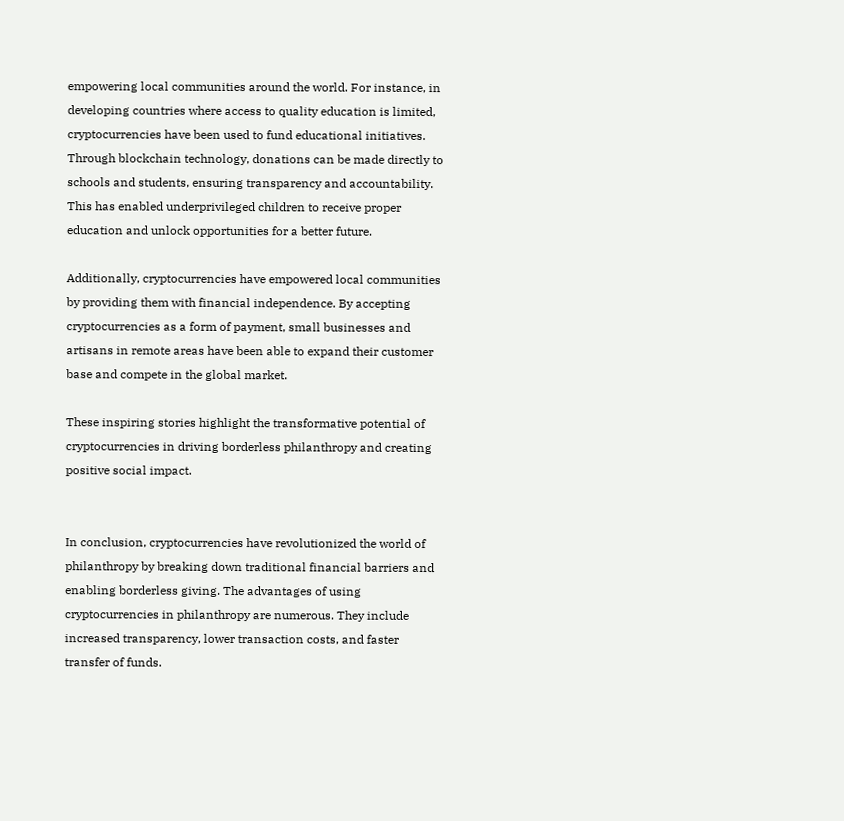empowering local communities around the world. For instance, in developing countries where access to quality education is limited, cryptocurrencies have been used to fund educational initiatives. Through blockchain technology, donations can be made directly to schools and students, ensuring transparency and accountability. This has enabled underprivileged children to receive proper education and unlock opportunities for a better future.

Additionally, cryptocurrencies have empowered local communities by providing them with financial independence. By accepting cryptocurrencies as a form of payment, small businesses and artisans in remote areas have been able to expand their customer base and compete in the global market.

These inspiring stories highlight the transformative potential of cryptocurrencies in driving borderless philanthropy and creating positive social impact.


In conclusion, cryptocurrencies have revolutionized the world of philanthropy by breaking down traditional financial barriers and enabling borderless giving. The advantages of using cryptocurrencies in philanthropy are numerous. They include increased transparency, lower transaction costs, and faster transfer of funds.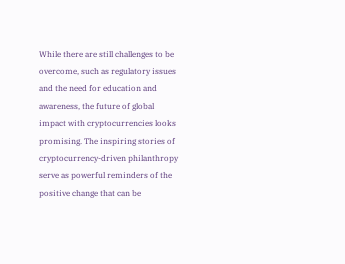While there are still challenges to be overcome, such as regulatory issues and the need for education and awareness, the future of global impact with cryptocurrencies looks promising. The inspiring stories of cryptocurrency-driven philanthropy serve as powerful reminders of the positive change that can be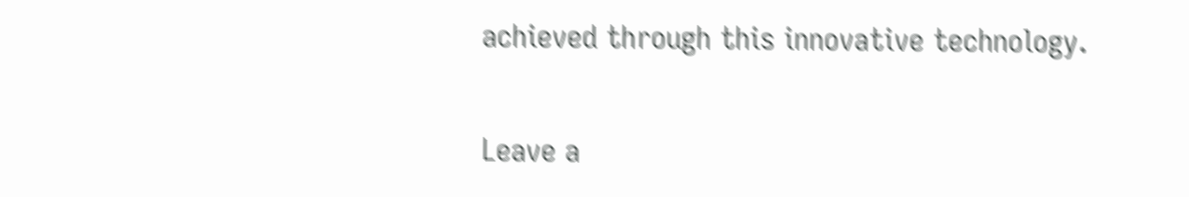achieved through this innovative technology.

Leave a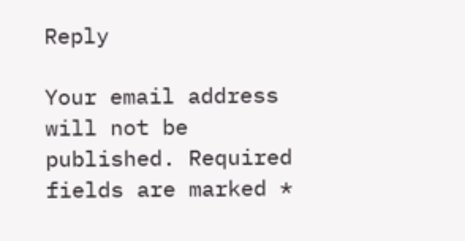Reply

Your email address will not be published. Required fields are marked *